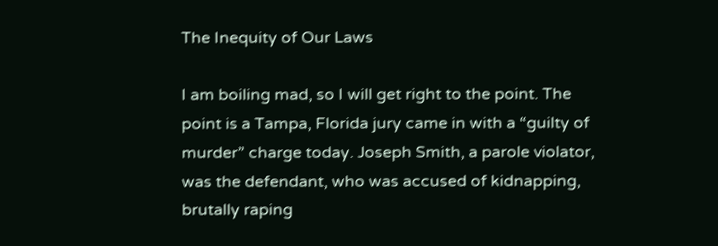The Inequity of Our Laws

I am boiling mad, so I will get right to the point. The point is a Tampa, Florida jury came in with a “guilty of murder” charge today. Joseph Smith, a parole violator, was the defendant, who was accused of kidnapping, brutally raping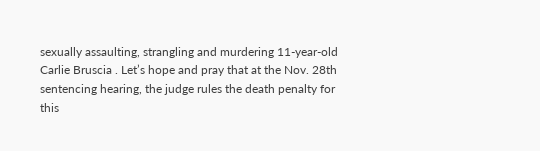sexually assaulting, strangling and murdering 11-year-old Carlie Bruscia . Let’s hope and pray that at the Nov. 28th sentencing hearing, the judge rules the death penalty for this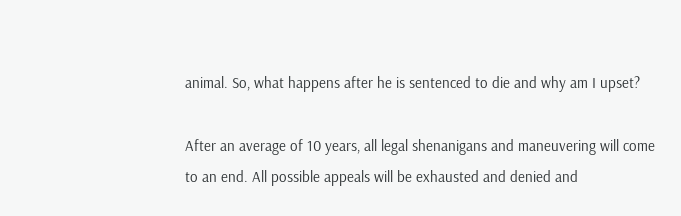animal. So, what happens after he is sentenced to die and why am I upset?

After an average of 10 years, all legal shenanigans and maneuvering will come to an end. All possible appeals will be exhausted and denied and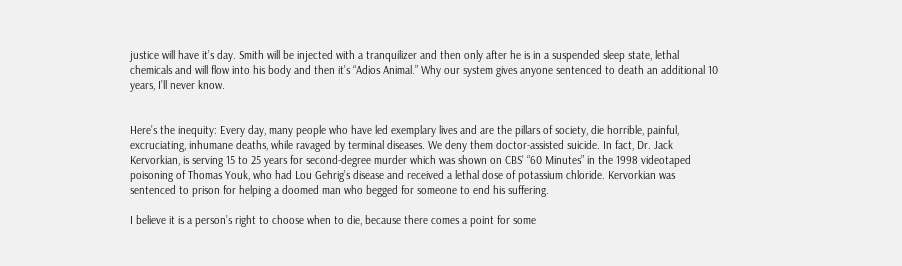justice will have it’s day. Smith will be injected with a tranquilizer and then only after he is in a suspended sleep state, lethal chemicals and will flow into his body and then it’s “Adios Animal.” Why our system gives anyone sentenced to death an additional 10 years, I’ll never know.


Here’s the inequity: Every day, many people who have led exemplary lives and are the pillars of society, die horrible, painful, excruciating, inhumane deaths, while ravaged by terminal diseases. We deny them doctor-assisted suicide. In fact, Dr. Jack Kervorkian, is serving 15 to 25 years for second-degree murder which was shown on CBS’ “60 Minutes” in the 1998 videotaped poisoning of Thomas Youk, who had Lou Gehrig’s disease and received a lethal dose of potassium chloride. Kervorkian was sentenced to prison for helping a doomed man who begged for someone to end his suffering.

I believe it is a person’s right to choose when to die, because there comes a point for some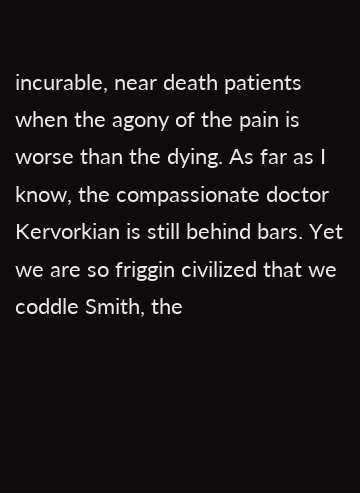incurable, near death patients when the agony of the pain is worse than the dying. As far as I know, the compassionate doctor Kervorkian is still behind bars. Yet we are so friggin civilized that we coddle Smith, the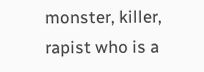monster, killer, rapist who is a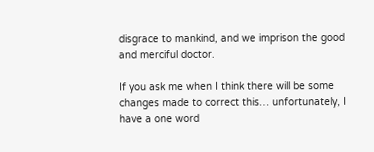disgrace to mankind, and we imprison the good and merciful doctor.

If you ask me when I think there will be some changes made to correct this… unfortunately, I have a one word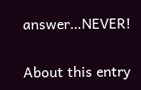answer…NEVER!

About this entry